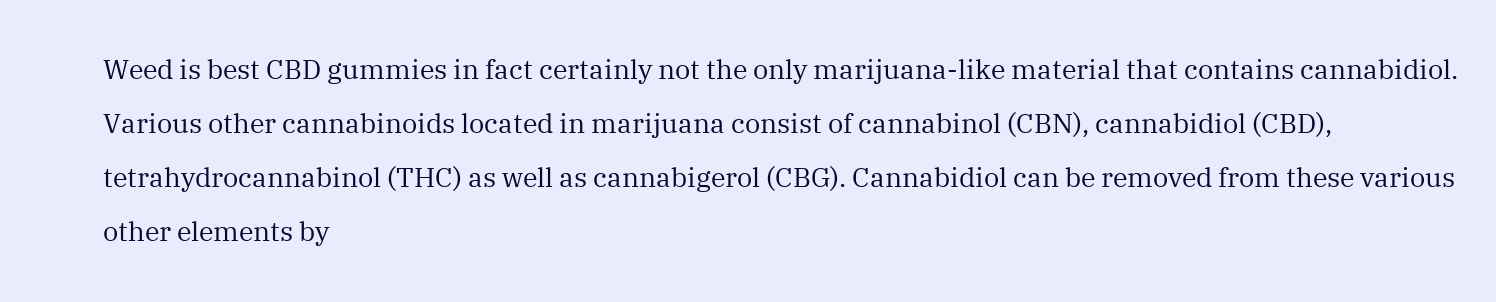Weed is best CBD gummies in fact certainly not the only marijuana-like material that contains cannabidiol. Various other cannabinoids located in marijuana consist of cannabinol (CBN), cannabidiol (CBD), tetrahydrocannabinol (THC) as well as cannabigerol (CBG). Cannabidiol can be removed from these various other elements by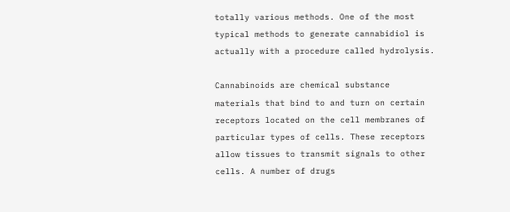totally various methods. One of the most typical methods to generate cannabidiol is actually with a procedure called hydrolysis.

Cannabinoids are chemical substance materials that bind to and turn on certain receptors located on the cell membranes of particular types of cells. These receptors allow tissues to transmit signals to other cells. A number of drugs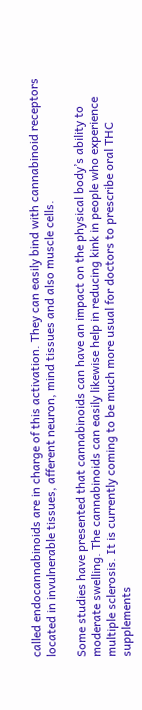called endocannabinoids are in charge of this activation. They can easily bind with cannabinoid receptors located in invulnerable tissues, afferent neuron, mind tissues and also muscle cells.

Some studies have presented that cannabinoids can have an impact on the physical body’s ability to moderate swelling. The cannabinoids can easily likewise help in reducing kink in people who experience multiple sclerosis. It is currently coming to be much more usual for doctors to prescribe oral THC supplements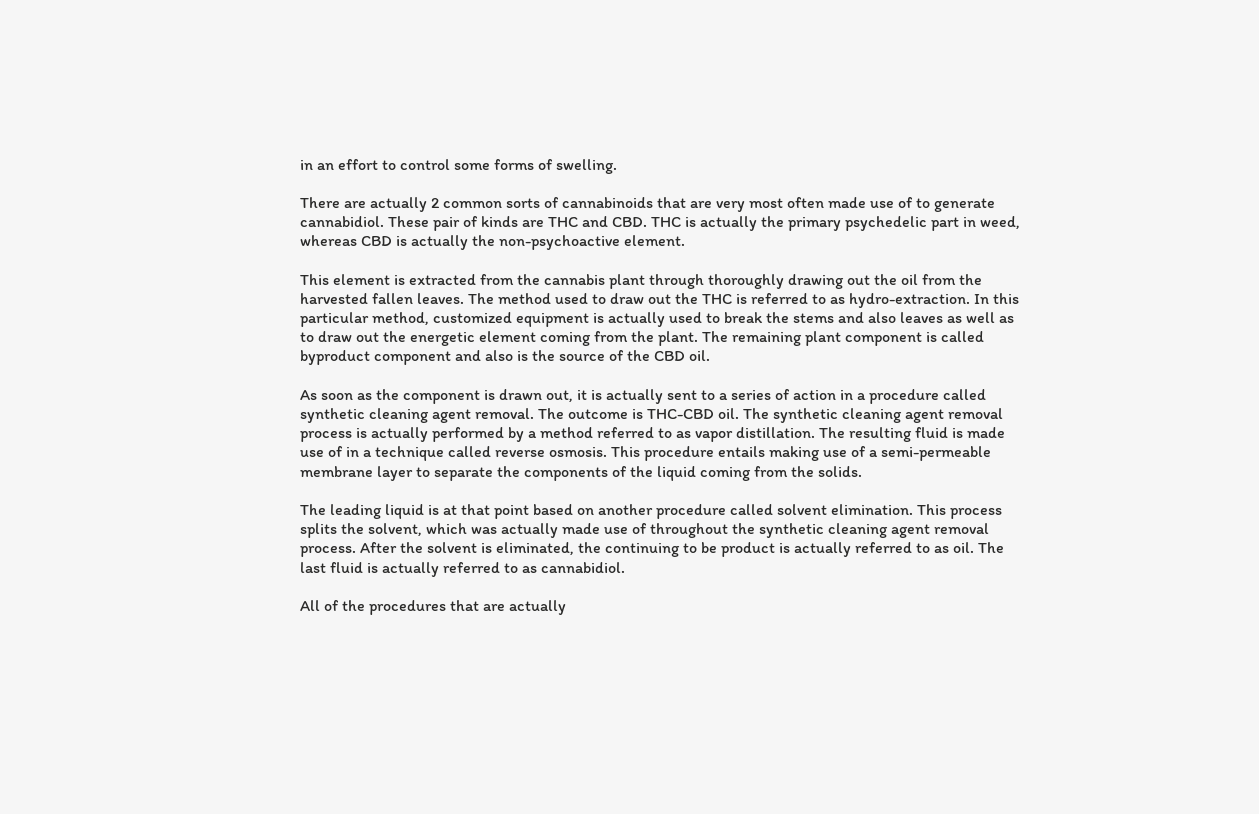in an effort to control some forms of swelling.

There are actually 2 common sorts of cannabinoids that are very most often made use of to generate cannabidiol. These pair of kinds are THC and CBD. THC is actually the primary psychedelic part in weed, whereas CBD is actually the non-psychoactive element.

This element is extracted from the cannabis plant through thoroughly drawing out the oil from the harvested fallen leaves. The method used to draw out the THC is referred to as hydro-extraction. In this particular method, customized equipment is actually used to break the stems and also leaves as well as to draw out the energetic element coming from the plant. The remaining plant component is called byproduct component and also is the source of the CBD oil.

As soon as the component is drawn out, it is actually sent to a series of action in a procedure called synthetic cleaning agent removal. The outcome is THC-CBD oil. The synthetic cleaning agent removal process is actually performed by a method referred to as vapor distillation. The resulting fluid is made use of in a technique called reverse osmosis. This procedure entails making use of a semi-permeable membrane layer to separate the components of the liquid coming from the solids.

The leading liquid is at that point based on another procedure called solvent elimination. This process splits the solvent, which was actually made use of throughout the synthetic cleaning agent removal process. After the solvent is eliminated, the continuing to be product is actually referred to as oil. The last fluid is actually referred to as cannabidiol.

All of the procedures that are actually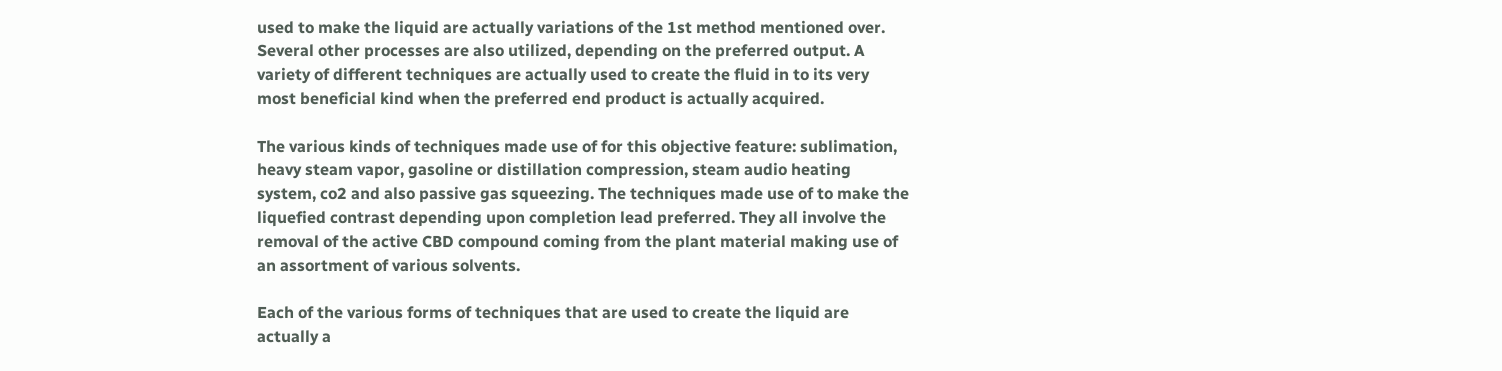used to make the liquid are actually variations of the 1st method mentioned over. Several other processes are also utilized, depending on the preferred output. A variety of different techniques are actually used to create the fluid in to its very most beneficial kind when the preferred end product is actually acquired.

The various kinds of techniques made use of for this objective feature: sublimation, heavy steam vapor, gasoline or distillation compression, steam audio heating system, co2 and also passive gas squeezing. The techniques made use of to make the liquefied contrast depending upon completion lead preferred. They all involve the removal of the active CBD compound coming from the plant material making use of an assortment of various solvents.

Each of the various forms of techniques that are used to create the liquid are actually a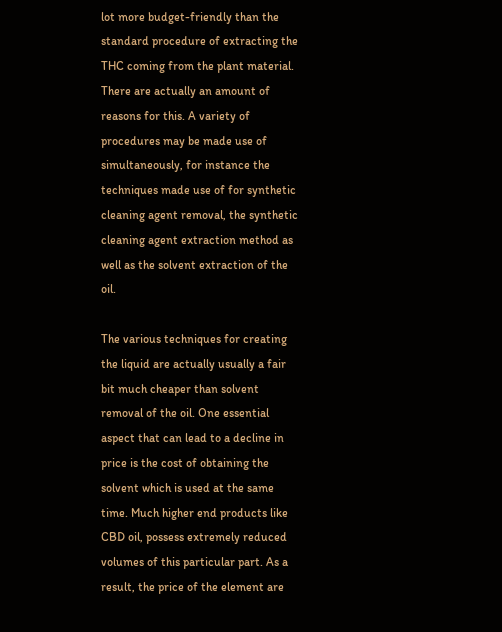lot more budget-friendly than the standard procedure of extracting the THC coming from the plant material. There are actually an amount of reasons for this. A variety of procedures may be made use of simultaneously, for instance the techniques made use of for synthetic cleaning agent removal, the synthetic cleaning agent extraction method as well as the solvent extraction of the oil.

The various techniques for creating the liquid are actually usually a fair bit much cheaper than solvent removal of the oil. One essential aspect that can lead to a decline in price is the cost of obtaining the solvent which is used at the same time. Much higher end products like CBD oil, possess extremely reduced volumes of this particular part. As a result, the price of the element are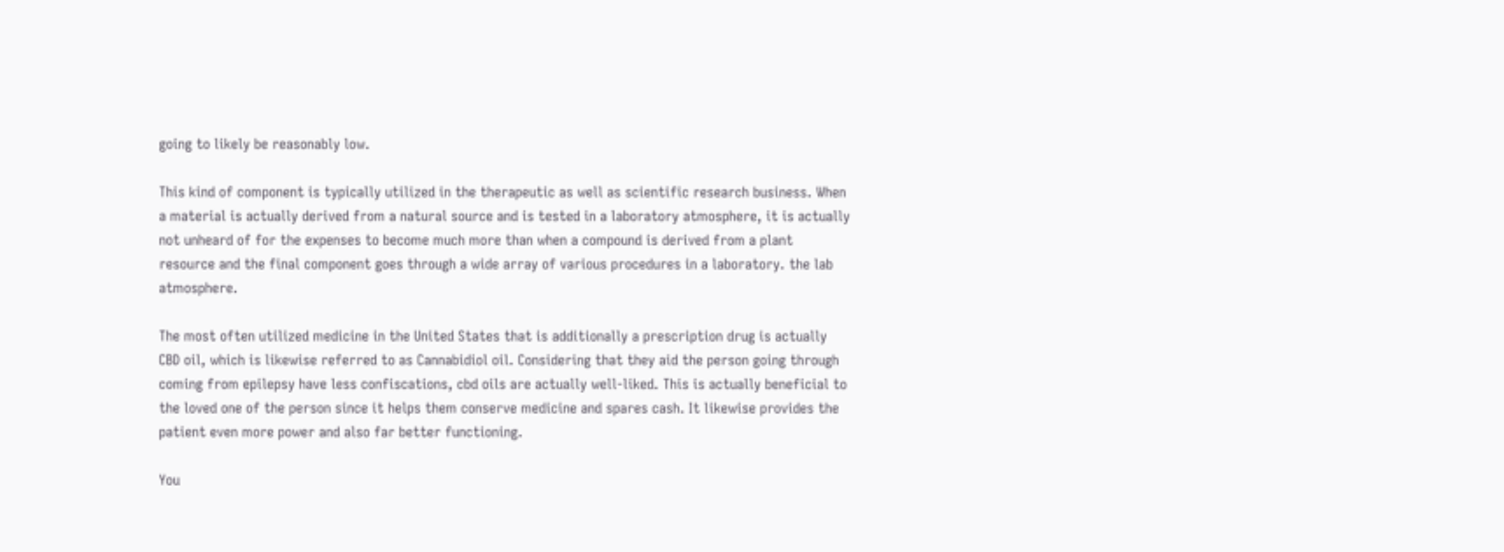going to likely be reasonably low.

This kind of component is typically utilized in the therapeutic as well as scientific research business. When a material is actually derived from a natural source and is tested in a laboratory atmosphere, it is actually not unheard of for the expenses to become much more than when a compound is derived from a plant resource and the final component goes through a wide array of various procedures in a laboratory. the lab atmosphere.

The most often utilized medicine in the United States that is additionally a prescription drug is actually CBD oil, which is likewise referred to as Cannabidiol oil. Considering that they aid the person going through coming from epilepsy have less confiscations, cbd oils are actually well-liked. This is actually beneficial to the loved one of the person since it helps them conserve medicine and spares cash. It likewise provides the patient even more power and also far better functioning.

You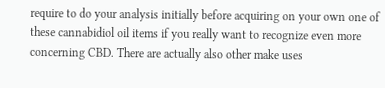require to do your analysis initially before acquiring on your own one of these cannabidiol oil items if you really want to recognize even more concerning CBD. There are actually also other make uses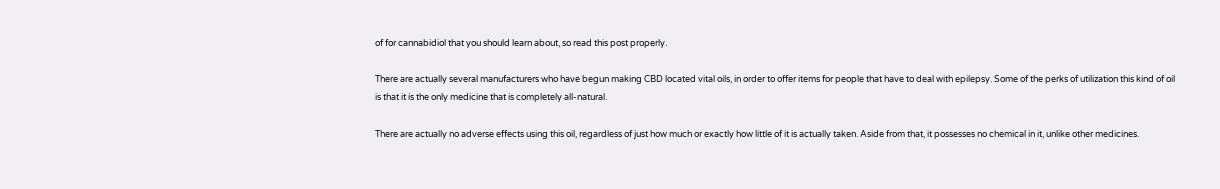of for cannabidiol that you should learn about, so read this post properly.

There are actually several manufacturers who have begun making CBD located vital oils, in order to offer items for people that have to deal with epilepsy. Some of the perks of utilization this kind of oil is that it is the only medicine that is completely all-natural.

There are actually no adverse effects using this oil, regardless of just how much or exactly how little of it is actually taken. Aside from that, it possesses no chemical in it, unlike other medicines.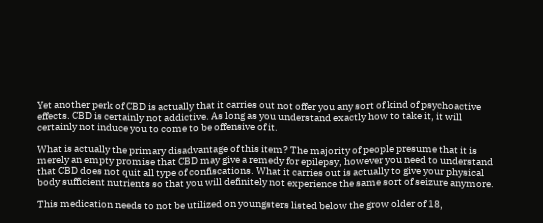Yet another perk of CBD is actually that it carries out not offer you any sort of kind of psychoactive effects. CBD is certainly not addictive. As long as you understand exactly how to take it, it will certainly not induce you to come to be offensive of it.

What is actually the primary disadvantage of this item? The majority of people presume that it is merely an empty promise that CBD may give a remedy for epilepsy, however you need to understand that CBD does not quit all type of confiscations. What it carries out is actually to give your physical body sufficient nutrients so that you will definitely not experience the same sort of seizure anymore.

This medication needs to not be utilized on youngsters listed below the grow older of 18,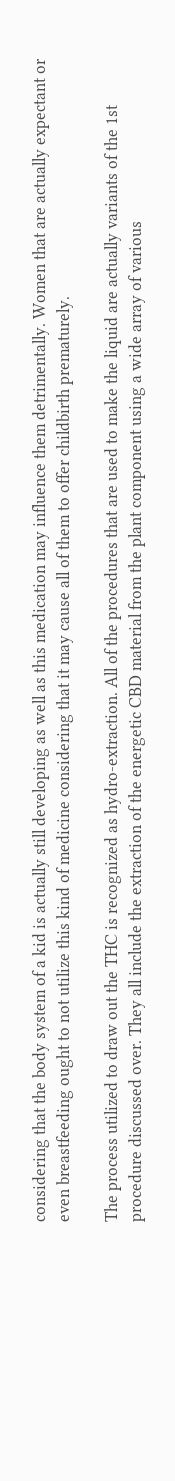considering that the body system of a kid is actually still developing as well as this medication may influence them detrimentally. Women that are actually expectant or even breastfeeding ought to not utilize this kind of medicine considering that it may cause all of them to offer childbirth prematurely.

The process utilized to draw out the THC is recognized as hydro-extraction. All of the procedures that are used to make the liquid are actually variants of the 1st procedure discussed over. They all include the extraction of the energetic CBD material from the plant component using a wide array of various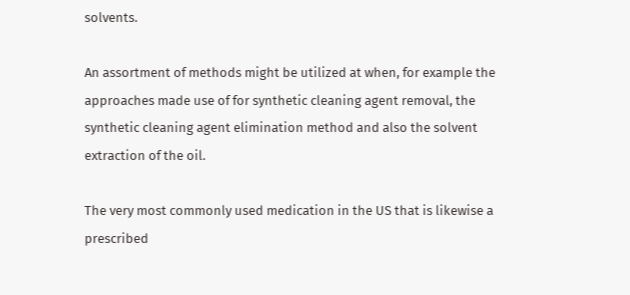solvents.

An assortment of methods might be utilized at when, for example the approaches made use of for synthetic cleaning agent removal, the synthetic cleaning agent elimination method and also the solvent extraction of the oil.

The very most commonly used medication in the US that is likewise a prescribed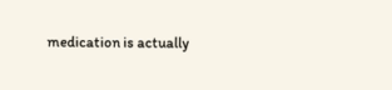medication is actually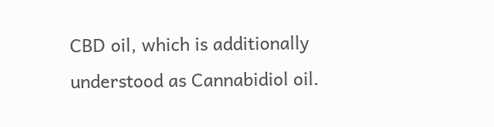CBD oil, which is additionally understood as Cannabidiol oil.